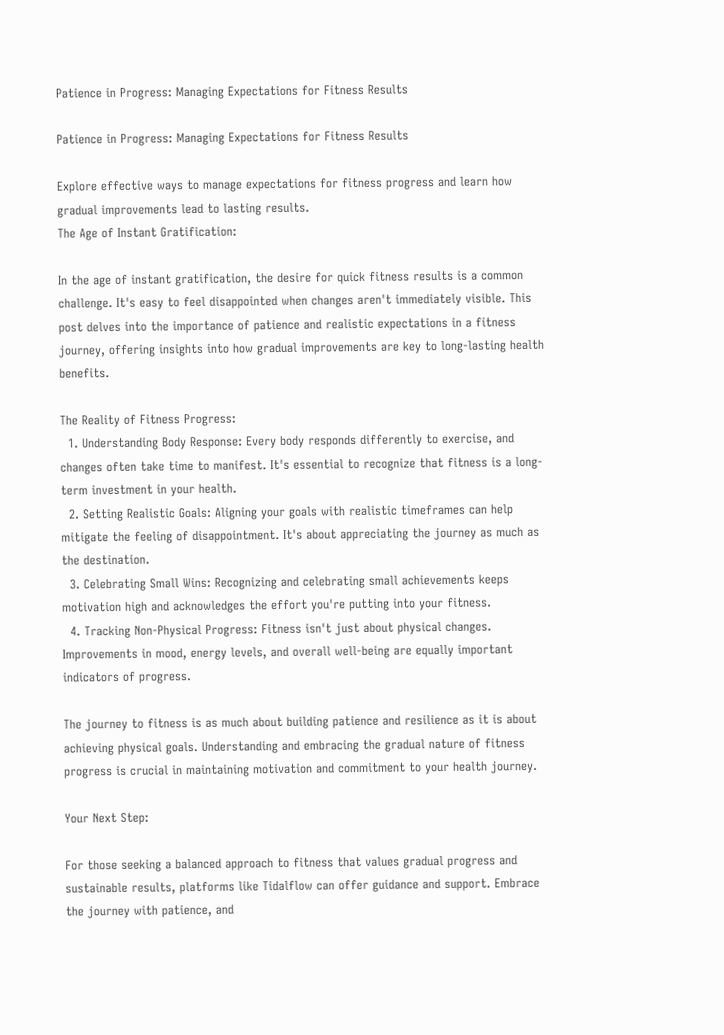Patience in Progress: Managing Expectations for Fitness Results

Patience in Progress: Managing Expectations for Fitness Results

Explore effective ways to manage expectations for fitness progress and learn how gradual improvements lead to lasting results.
The Age of Instant Gratification:

In the age of instant gratification, the desire for quick fitness results is a common challenge. It's easy to feel disappointed when changes aren't immediately visible. This post delves into the importance of patience and realistic expectations in a fitness journey, offering insights into how gradual improvements are key to long-lasting health benefits.

The Reality of Fitness Progress:
  1. Understanding Body Response: Every body responds differently to exercise, and changes often take time to manifest. It's essential to recognize that fitness is a long-term investment in your health.
  2. Setting Realistic Goals: Aligning your goals with realistic timeframes can help mitigate the feeling of disappointment. It's about appreciating the journey as much as the destination.
  3. Celebrating Small Wins: Recognizing and celebrating small achievements keeps motivation high and acknowledges the effort you're putting into your fitness.
  4. Tracking Non-Physical Progress: Fitness isn't just about physical changes. Improvements in mood, energy levels, and overall well-being are equally important indicators of progress.

The journey to fitness is as much about building patience and resilience as it is about achieving physical goals. Understanding and embracing the gradual nature of fitness progress is crucial in maintaining motivation and commitment to your health journey.

Your Next Step:

For those seeking a balanced approach to fitness that values gradual progress and sustainable results, platforms like Tidalflow can offer guidance and support. Embrace the journey with patience, and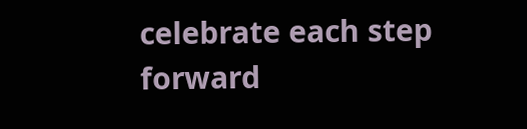celebrate each step forward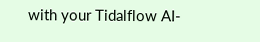with your Tidalflow AI-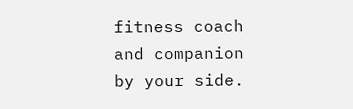fitness coach and companion by your side.